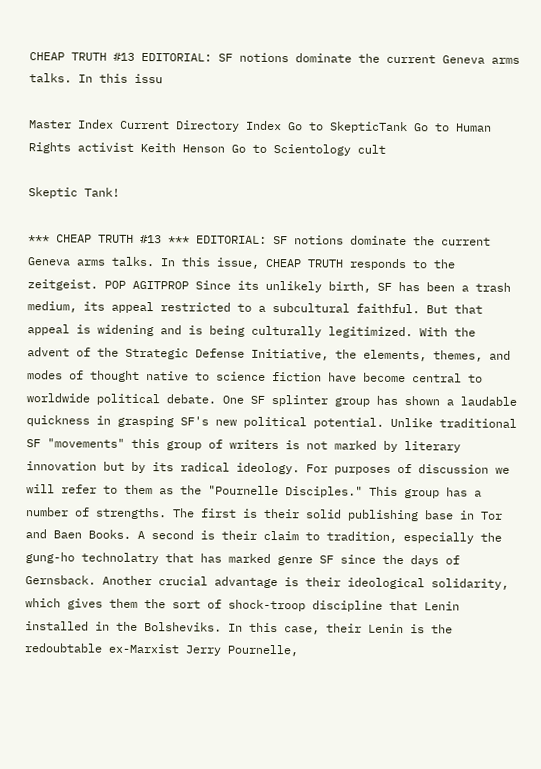CHEAP TRUTH #13 EDITORIAL: SF notions dominate the current Geneva arms talks. In this issu

Master Index Current Directory Index Go to SkepticTank Go to Human Rights activist Keith Henson Go to Scientology cult

Skeptic Tank!

*** CHEAP TRUTH #13 *** EDITORIAL: SF notions dominate the current Geneva arms talks. In this issue, CHEAP TRUTH responds to the zeitgeist. POP AGITPROP Since its unlikely birth, SF has been a trash medium, its appeal restricted to a subcultural faithful. But that appeal is widening and is being culturally legitimized. With the advent of the Strategic Defense Initiative, the elements, themes, and modes of thought native to science fiction have become central to worldwide political debate. One SF splinter group has shown a laudable quickness in grasping SF's new political potential. Unlike traditional SF "movements" this group of writers is not marked by literary innovation but by its radical ideology. For purposes of discussion we will refer to them as the "Pournelle Disciples." This group has a number of strengths. The first is their solid publishing base in Tor and Baen Books. A second is their claim to tradition, especially the gung-ho technolatry that has marked genre SF since the days of Gernsback. Another crucial advantage is their ideological solidarity, which gives them the sort of shock-troop discipline that Lenin installed in the Bolsheviks. In this case, their Lenin is the redoubtable ex-Marxist Jerry Pournelle,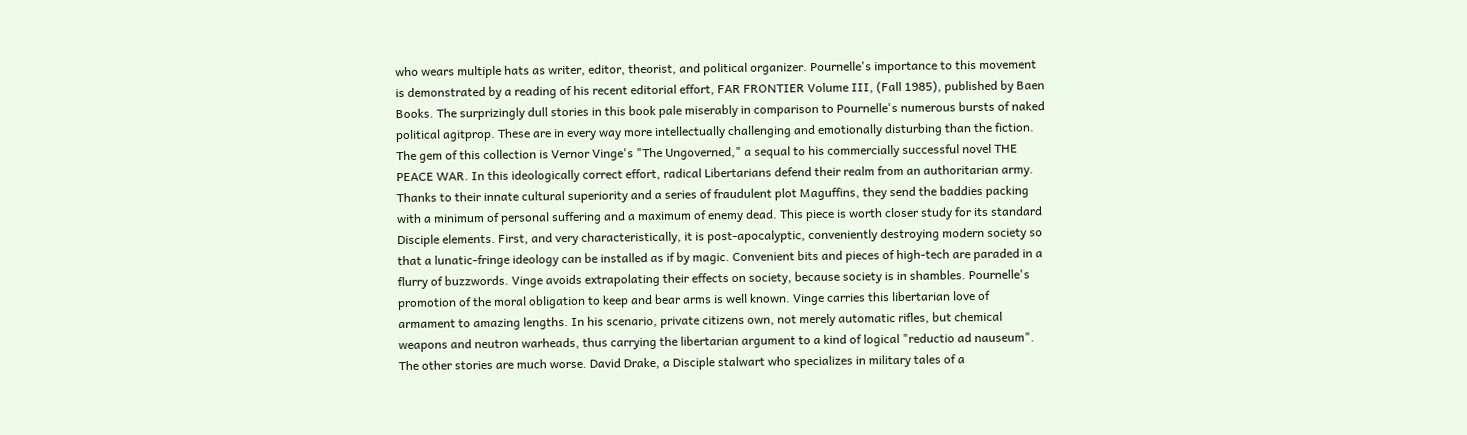who wears multiple hats as writer, editor, theorist, and political organizer. Pournelle's importance to this movement is demonstrated by a reading of his recent editorial effort, FAR FRONTIER Volume III, (Fall 1985), published by Baen Books. The surprizingly dull stories in this book pale miserably in comparison to Pournelle's numerous bursts of naked political agitprop. These are in every way more intellectually challenging and emotionally disturbing than the fiction. The gem of this collection is Vernor Vinge's "The Ungoverned," a sequal to his commercially successful novel THE PEACE WAR. In this ideologically correct effort, radical Libertarians defend their realm from an authoritarian army. Thanks to their innate cultural superiority and a series of fraudulent plot Maguffins, they send the baddies packing with a minimum of personal suffering and a maximum of enemy dead. This piece is worth closer study for its standard Disciple elements. First, and very characteristically, it is post-apocalyptic, conveniently destroying modern society so that a lunatic-fringe ideology can be installed as if by magic. Convenient bits and pieces of high-tech are paraded in a flurry of buzzwords. Vinge avoids extrapolating their effects on society, because society is in shambles. Pournelle's promotion of the moral obligation to keep and bear arms is well known. Vinge carries this libertarian love of armament to amazing lengths. In his scenario, private citizens own, not merely automatic rifles, but chemical weapons and neutron warheads, thus carrying the libertarian argument to a kind of logical "reductio ad nauseum". The other stories are much worse. David Drake, a Disciple stalwart who specializes in military tales of a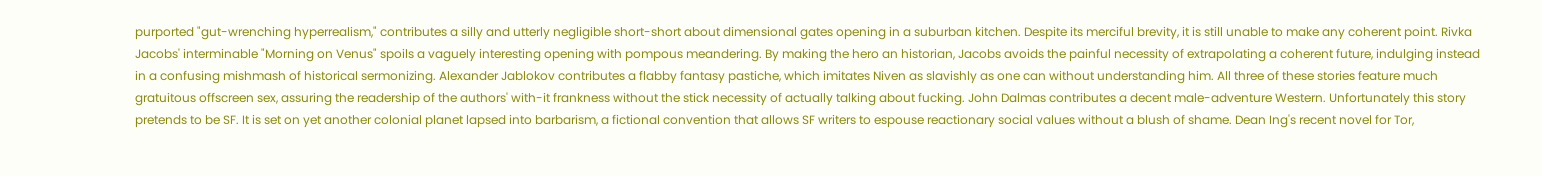purported "gut-wrenching hyperrealism," contributes a silly and utterly negligible short-short about dimensional gates opening in a suburban kitchen. Despite its merciful brevity, it is still unable to make any coherent point. Rivka Jacobs' interminable "Morning on Venus" spoils a vaguely interesting opening with pompous meandering. By making the hero an historian, Jacobs avoids the painful necessity of extrapolating a coherent future, indulging instead in a confusing mishmash of historical sermonizing. Alexander Jablokov contributes a flabby fantasy pastiche, which imitates Niven as slavishly as one can without understanding him. All three of these stories feature much gratuitous offscreen sex, assuring the readership of the authors' with-it frankness without the stick necessity of actually talking about fucking. John Dalmas contributes a decent male-adventure Western. Unfortunately this story pretends to be SF. It is set on yet another colonial planet lapsed into barbarism, a fictional convention that allows SF writers to espouse reactionary social values without a blush of shame. Dean Ing's recent novel for Tor,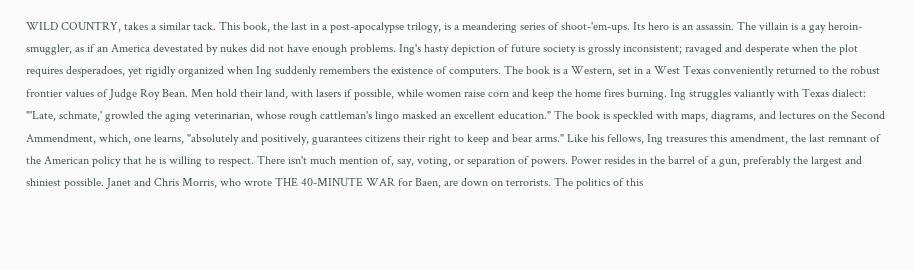WILD COUNTRY, takes a similar tack. This book, the last in a post-apocalypse trilogy, is a meandering series of shoot-'em-ups. Its hero is an assassin. The villain is a gay heroin-smuggler, as if an America devestated by nukes did not have enough problems. Ing's hasty depiction of future society is grossly inconsistent; ravaged and desperate when the plot requires desperadoes, yet rigidly organized when Ing suddenly remembers the existence of computers. The book is a Western, set in a West Texas conveniently returned to the robust frontier values of Judge Roy Bean. Men hold their land, with lasers if possible, while women raise corn and keep the home fires burning. Ing struggles valiantly with Texas dialect: "'Late, schmate,' growled the aging veterinarian, whose rough cattleman's lingo masked an excellent education." The book is speckled with maps, diagrams, and lectures on the Second Ammendment, which, one learns, "absolutely and positively, guarantees citizens their right to keep and bear arms." Like his fellows, Ing treasures this amendment, the last remnant of the American policy that he is willing to respect. There isn't much mention of, say, voting, or separation of powers. Power resides in the barrel of a gun, preferably the largest and shiniest possible. Janet and Chris Morris, who wrote THE 40-MINUTE WAR for Baen, are down on terrorists. The politics of this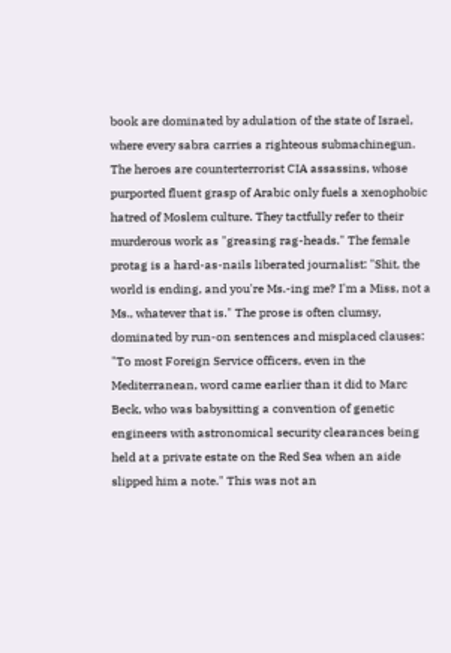book are dominated by adulation of the state of Israel, where every sabra carries a righteous submachinegun. The heroes are counterterrorist CIA assassins, whose purported fluent grasp of Arabic only fuels a xenophobic hatred of Moslem culture. They tactfully refer to their murderous work as "greasing rag-heads." The female protag is a hard-as-nails liberated journalist: "Shit, the world is ending, and you're Ms.-ing me? I'm a Miss, not a Ms., whatever that is." The prose is often clumsy, dominated by run-on sentences and misplaced clauses: "To most Foreign Service officers, even in the Mediterranean, word came earlier than it did to Marc Beck, who was babysitting a convention of genetic engineers with astronomical security clearances being held at a private estate on the Red Sea when an aide slipped him a note." This was not an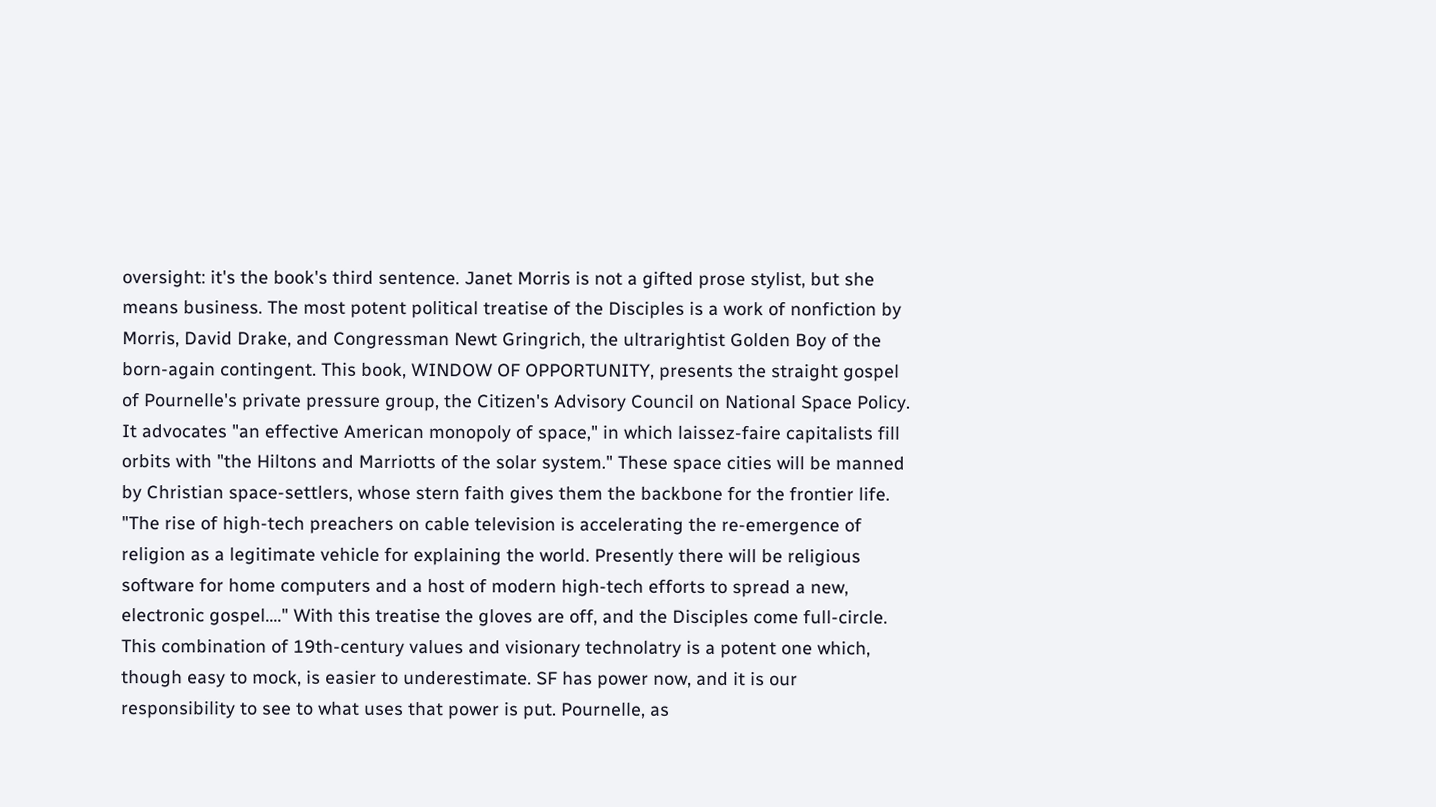oversight: it's the book's third sentence. Janet Morris is not a gifted prose stylist, but she means business. The most potent political treatise of the Disciples is a work of nonfiction by Morris, David Drake, and Congressman Newt Gringrich, the ultrarightist Golden Boy of the born-again contingent. This book, WINDOW OF OPPORTUNITY, presents the straight gospel of Pournelle's private pressure group, the Citizen's Advisory Council on National Space Policy. It advocates "an effective American monopoly of space," in which laissez-faire capitalists fill orbits with "the Hiltons and Marriotts of the solar system." These space cities will be manned by Christian space-settlers, whose stern faith gives them the backbone for the frontier life. "The rise of high-tech preachers on cable television is accelerating the re-emergence of religion as a legitimate vehicle for explaining the world. Presently there will be religious software for home computers and a host of modern high-tech efforts to spread a new, electronic gospel...." With this treatise the gloves are off, and the Disciples come full-circle. This combination of 19th-century values and visionary technolatry is a potent one which, though easy to mock, is easier to underestimate. SF has power now, and it is our responsibility to see to what uses that power is put. Pournelle, as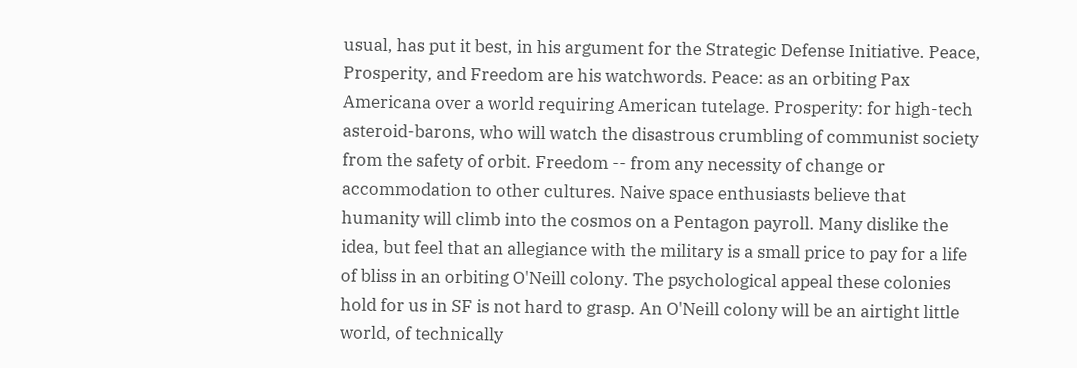usual, has put it best, in his argument for the Strategic Defense Initiative. Peace, Prosperity, and Freedom are his watchwords. Peace: as an orbiting Pax Americana over a world requiring American tutelage. Prosperity: for high-tech asteroid-barons, who will watch the disastrous crumbling of communist society from the safety of orbit. Freedom -- from any necessity of change or accommodation to other cultures. Naive space enthusiasts believe that humanity will climb into the cosmos on a Pentagon payroll. Many dislike the idea, but feel that an allegiance with the military is a small price to pay for a life of bliss in an orbiting O'Neill colony. The psychological appeal these colonies hold for us in SF is not hard to grasp. An O'Neill colony will be an airtight little world, of technically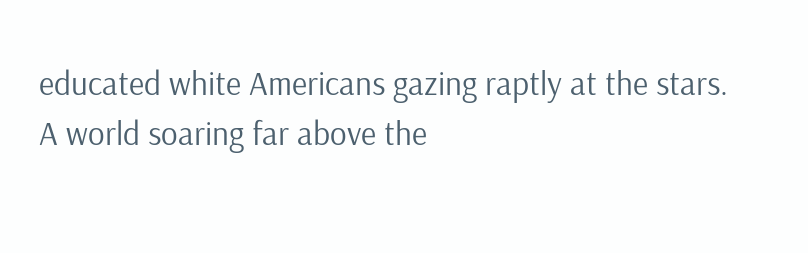educated white Americans gazing raptly at the stars. A world soaring far above the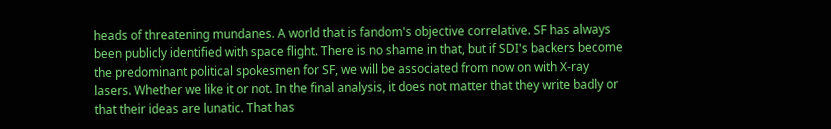heads of threatening mundanes. A world that is fandom's objective correlative. SF has always been publicly identified with space flight. There is no shame in that, but if SDI's backers become the predominant political spokesmen for SF, we will be associated from now on with X-ray lasers. Whether we like it or not. In the final analysis, it does not matter that they write badly or that their ideas are lunatic. That has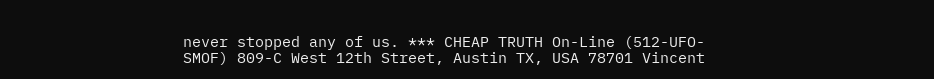never stopped any of us. *** CHEAP TRUTH On-Line (512-UFO-SMOF) 809-C West 12th Street, Austin TX, USA 78701 Vincent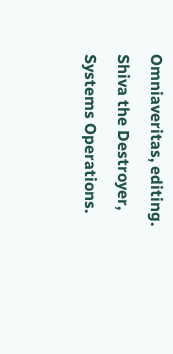Omniaveritas, editing. Shiva the Destroyer, Systems Operations.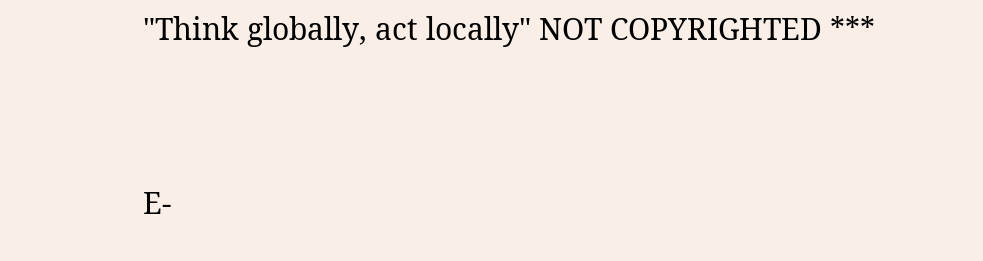"Think globally, act locally" NOT COPYRIGHTED ***


E-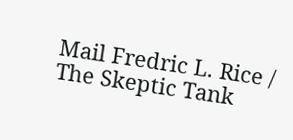Mail Fredric L. Rice / The Skeptic Tank